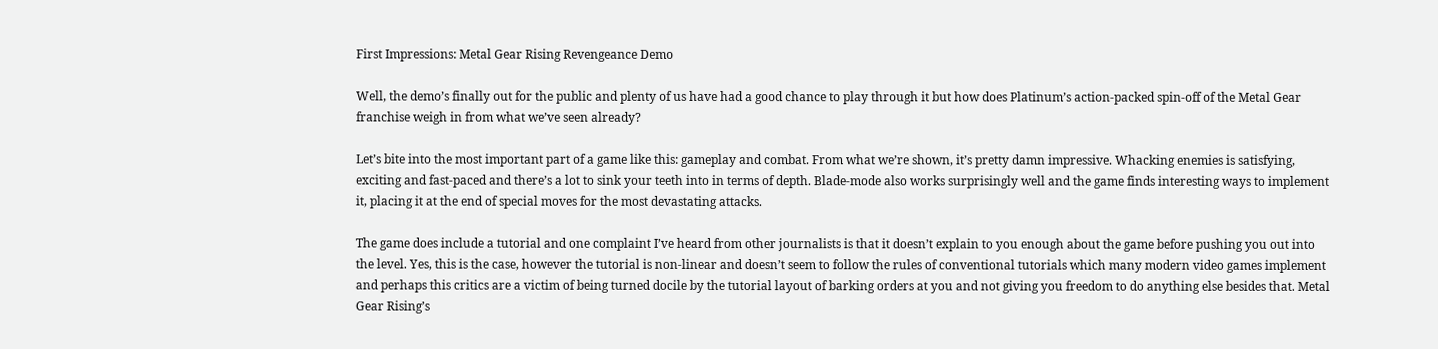First Impressions: Metal Gear Rising Revengeance Demo

Well, the demo’s finally out for the public and plenty of us have had a good chance to play through it but how does Platinum’s action-packed spin-off of the Metal Gear franchise weigh in from what we’ve seen already?

Let’s bite into the most important part of a game like this: gameplay and combat. From what we’re shown, it’s pretty damn impressive. Whacking enemies is satisfying, exciting and fast-paced and there’s a lot to sink your teeth into in terms of depth. Blade-mode also works surprisingly well and the game finds interesting ways to implement it, placing it at the end of special moves for the most devastating attacks.

The game does include a tutorial and one complaint I’ve heard from other journalists is that it doesn’t explain to you enough about the game before pushing you out into the level. Yes, this is the case, however the tutorial is non-linear and doesn’t seem to follow the rules of conventional tutorials which many modern video games implement and perhaps this critics are a victim of being turned docile by the tutorial layout of barking orders at you and not giving you freedom to do anything else besides that. Metal Gear Rising’s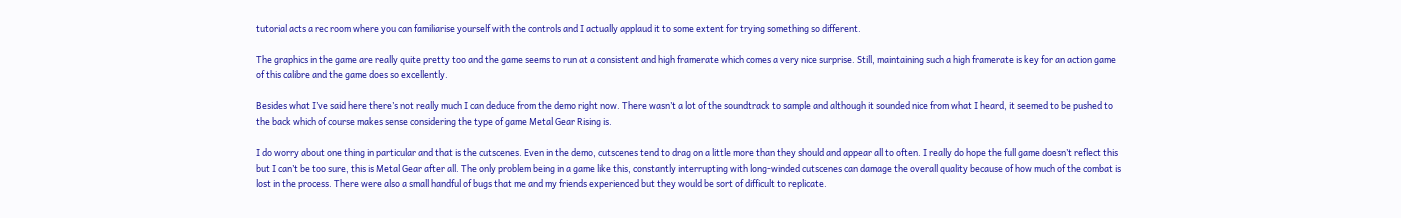tutorial acts a rec room where you can familiarise yourself with the controls and I actually applaud it to some extent for trying something so different.

The graphics in the game are really quite pretty too and the game seems to run at a consistent and high framerate which comes a very nice surprise. Still, maintaining such a high framerate is key for an action game of this calibre and the game does so excellently.

Besides what I’ve said here there’s not really much I can deduce from the demo right now. There wasn’t a lot of the soundtrack to sample and although it sounded nice from what I heard, it seemed to be pushed to the back which of course makes sense considering the type of game Metal Gear Rising is.

I do worry about one thing in particular and that is the cutscenes. Even in the demo, cutscenes tend to drag on a little more than they should and appear all to often. I really do hope the full game doesn’t reflect this but I can’t be too sure, this is Metal Gear after all. The only problem being in a game like this, constantly interrupting with long-winded cutscenes can damage the overall quality because of how much of the combat is lost in the process. There were also a small handful of bugs that me and my friends experienced but they would be sort of difficult to replicate.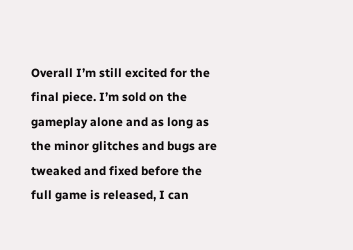Overall I’m still excited for the final piece. I’m sold on the gameplay alone and as long as the minor glitches and bugs are tweaked and fixed before the full game is released, I can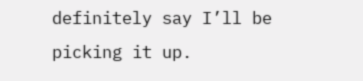definitely say I’ll be picking it up.